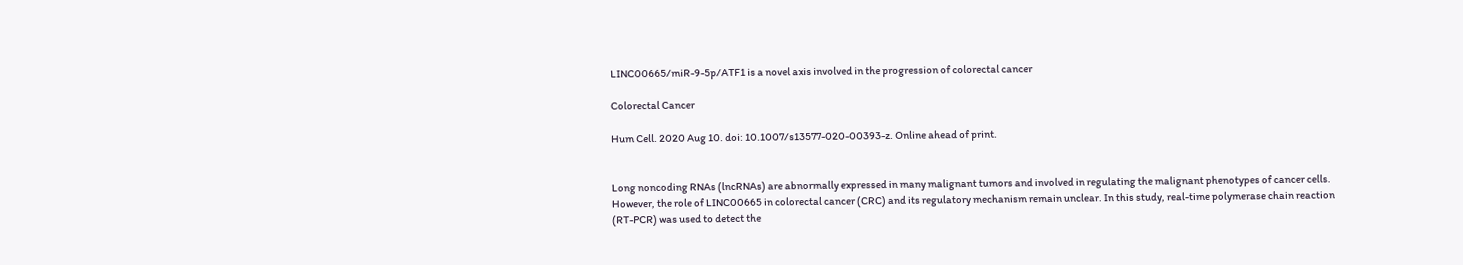LINC00665/miR-9-5p/ATF1 is a novel axis involved in the progression of colorectal cancer

Colorectal Cancer

Hum Cell. 2020 Aug 10. doi: 10.1007/s13577-020-00393-z. Online ahead of print.


Long noncoding RNAs (lncRNAs) are abnormally expressed in many malignant tumors and involved in regulating the malignant phenotypes of cancer cells. However, the role of LINC00665 in colorectal cancer (CRC) and its regulatory mechanism remain unclear. In this study, real-time polymerase chain reaction (RT-PCR) was used to detect the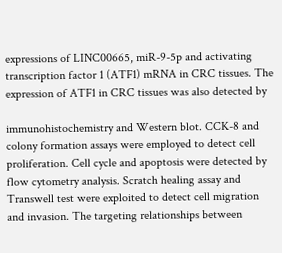expressions of LINC00665, miR-9-5p and activating transcription factor 1 (ATF1) mRNA in CRC tissues. The expression of ATF1 in CRC tissues was also detected by

immunohistochemistry and Western blot. CCK-8 and colony formation assays were employed to detect cell proliferation. Cell cycle and apoptosis were detected by flow cytometry analysis. Scratch healing assay and Transwell test were exploited to detect cell migration and invasion. The targeting relationships between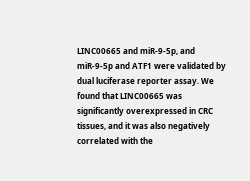LINC00665 and miR-9-5p, and miR-9-5p and ATF1 were validated by dual luciferase reporter assay. We found that LINC00665 was significantly overexpressed in CRC tissues, and it was also negatively correlated with the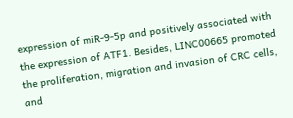expression of miR-9-5p and positively associated with the expression of ATF1. Besides, LINC00665 promoted the proliferation, migration and invasion of CRC cells, and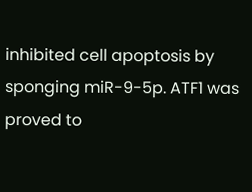inhibited cell apoptosis by sponging miR-9-5p. ATF1 was proved to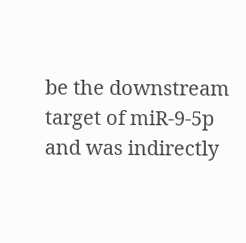be the downstream target of miR-9-5p and was indirectly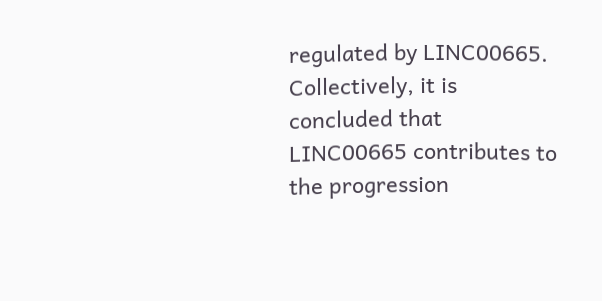regulated by LINC00665. Collectively, it is concluded that LINC00665 contributes to the progression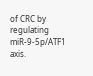of CRC by regulating miR-9-5p/ATF1 axis.